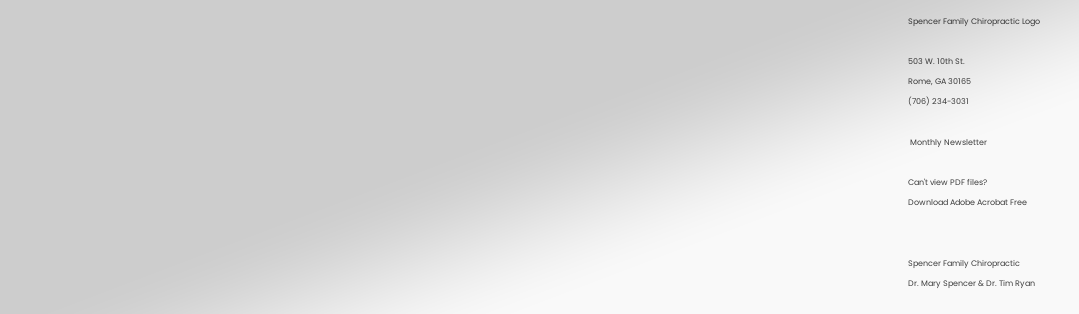Spencer Family Chiropractic Logo

503 W. 10th St.
Rome, GA 30165
(706) 234-3031

 Monthly Newsletter

Can't view PDF files?
Download Adobe Acrobat Free


Spencer Family Chiropractic
Dr. Mary Spencer & Dr. Tim Ryan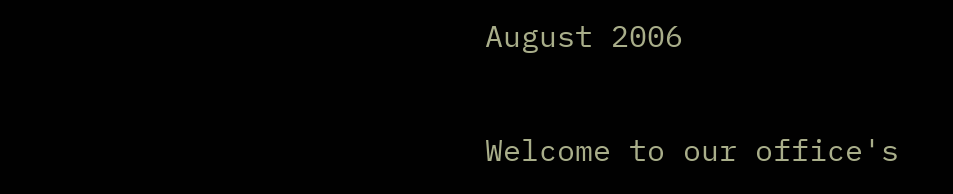August 2006

Welcome to our office's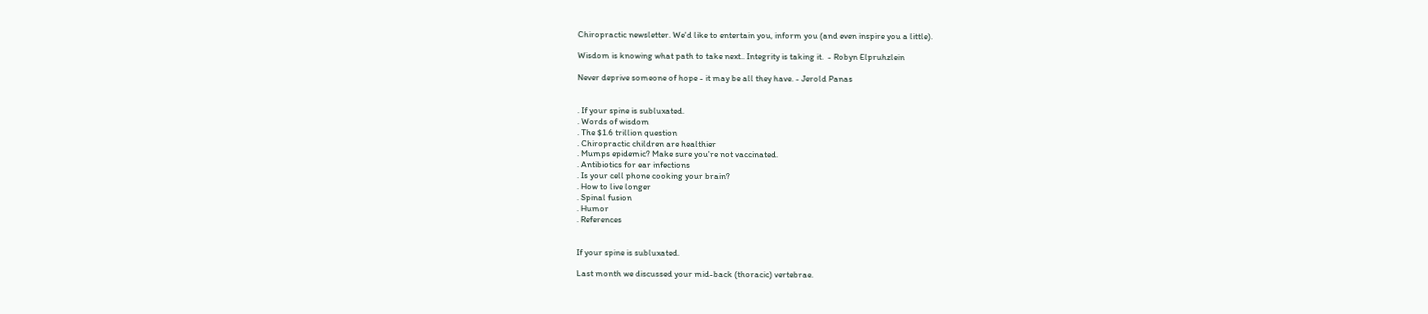Chiropractic newsletter. We'd like to entertain you, inform you (and even inspire you a little).

Wisdom is knowing what path to take next.. Integrity is taking it.  - Robyn Elpruhzlein

Never deprive someone of hope - it may be all they have. - Jerold Panas


. If your spine is subluxated.
. Words of wisdom
. The $1.6 trillion question
. Chiropractic children are healthier
. Mumps epidemic? Make sure you're not vaccinated.
. Antibiotics for ear infections
. Is your cell phone cooking your brain?
. How to live longer
. Spinal fusion
. Humor
. References


If your spine is subluxated.

Last month we discussed your mid-back (thoracic) vertebrae.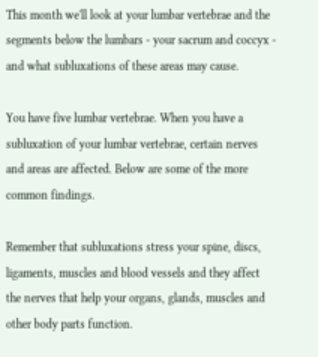This month we'll look at your lumbar vertebrae and the segments below the lumbars - your sacrum and coccyx - and what subluxations of these areas may cause.

You have five lumbar vertebrae. When you have a subluxation of your lumbar vertebrae, certain nerves and areas are affected. Below are some of the more common findings.

Remember that subluxations stress your spine, discs, ligaments, muscles and blood vessels and they affect the nerves that help your organs, glands, muscles and other body parts function.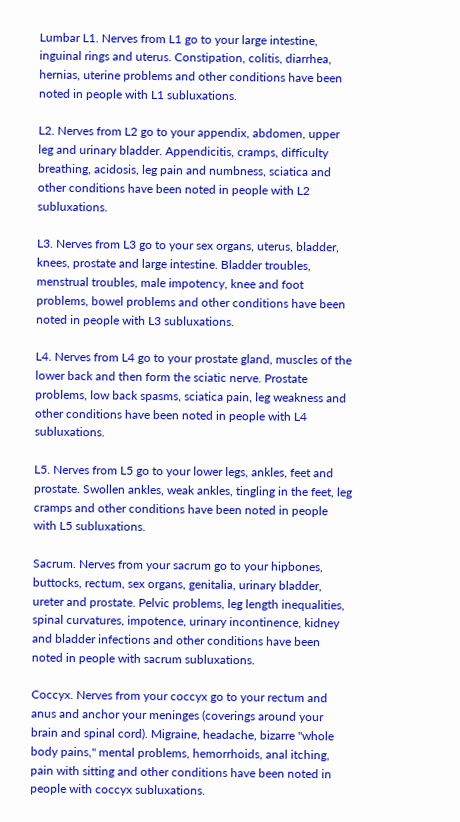Lumbar L1. Nerves from L1 go to your large intestine, inguinal rings and uterus. Constipation, colitis, diarrhea, hernias, uterine problems and other conditions have been noted in people with L1 subluxations.

L2. Nerves from L2 go to your appendix, abdomen, upper leg and urinary bladder. Appendicitis, cramps, difficulty breathing, acidosis, leg pain and numbness, sciatica and other conditions have been noted in people with L2 subluxations.

L3. Nerves from L3 go to your sex organs, uterus, bladder, knees, prostate and large intestine. Bladder troubles, menstrual troubles, male impotency, knee and foot problems, bowel problems and other conditions have been noted in people with L3 subluxations.

L4. Nerves from L4 go to your prostate gland, muscles of the lower back and then form the sciatic nerve. Prostate problems, low back spasms, sciatica pain, leg weakness and other conditions have been noted in people with L4 subluxations.

L5. Nerves from L5 go to your lower legs, ankles, feet and prostate. Swollen ankles, weak ankles, tingling in the feet, leg cramps and other conditions have been noted in people with L5 subluxations.

Sacrum. Nerves from your sacrum go to your hipbones, buttocks, rectum, sex organs, genitalia, urinary bladder, ureter and prostate. Pelvic problems, leg length inequalities, spinal curvatures, impotence, urinary incontinence, kidney and bladder infections and other conditions have been noted in people with sacrum subluxations.

Coccyx. Nerves from your coccyx go to your rectum and anus and anchor your meninges (coverings around your brain and spinal cord). Migraine, headache, bizarre "whole body pains," mental problems, hemorrhoids, anal itching, pain with sitting and other conditions have been noted in people with coccyx subluxations.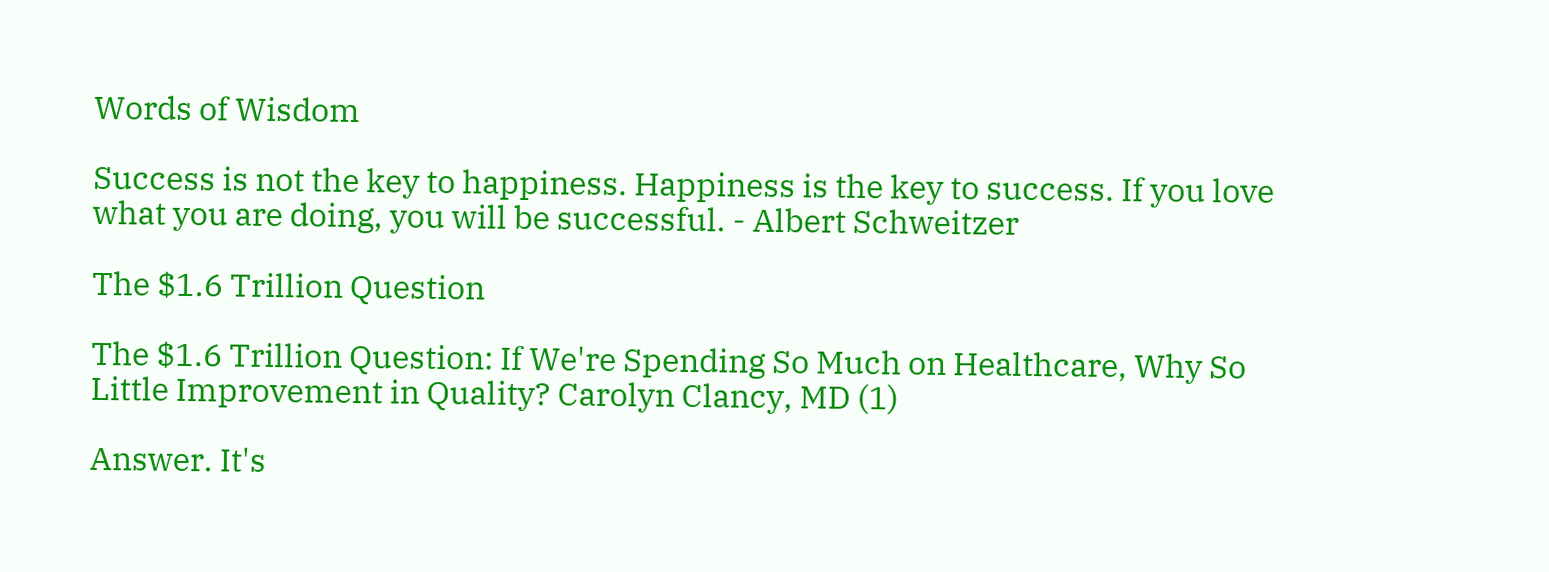Words of Wisdom

Success is not the key to happiness. Happiness is the key to success. If you love what you are doing, you will be successful. - Albert Schweitzer

The $1.6 Trillion Question

The $1.6 Trillion Question: If We're Spending So Much on Healthcare, Why So Little Improvement in Quality? Carolyn Clancy, MD (1)

Answer. It's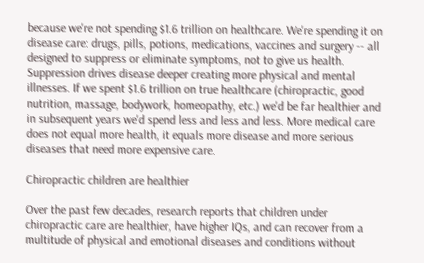because we're not spending $1.6 trillion on healthcare. We're spending it on disease care: drugs, pills, potions, medications, vaccines and surgery -- all designed to suppress or eliminate symptoms, not to give us health. Suppression drives disease deeper creating more physical and mental illnesses. If we spent $1.6 trillion on true healthcare (chiropractic, good nutrition, massage, bodywork, homeopathy, etc.) we'd be far healthier and in subsequent years we'd spend less and less and less. More medical care does not equal more health, it equals more disease and more serious diseases that need more expensive care.

Chiropractic children are healthier

Over the past few decades, research reports that children under chiropractic care are healthier, have higher IQs, and can recover from a multitude of physical and emotional diseases and conditions without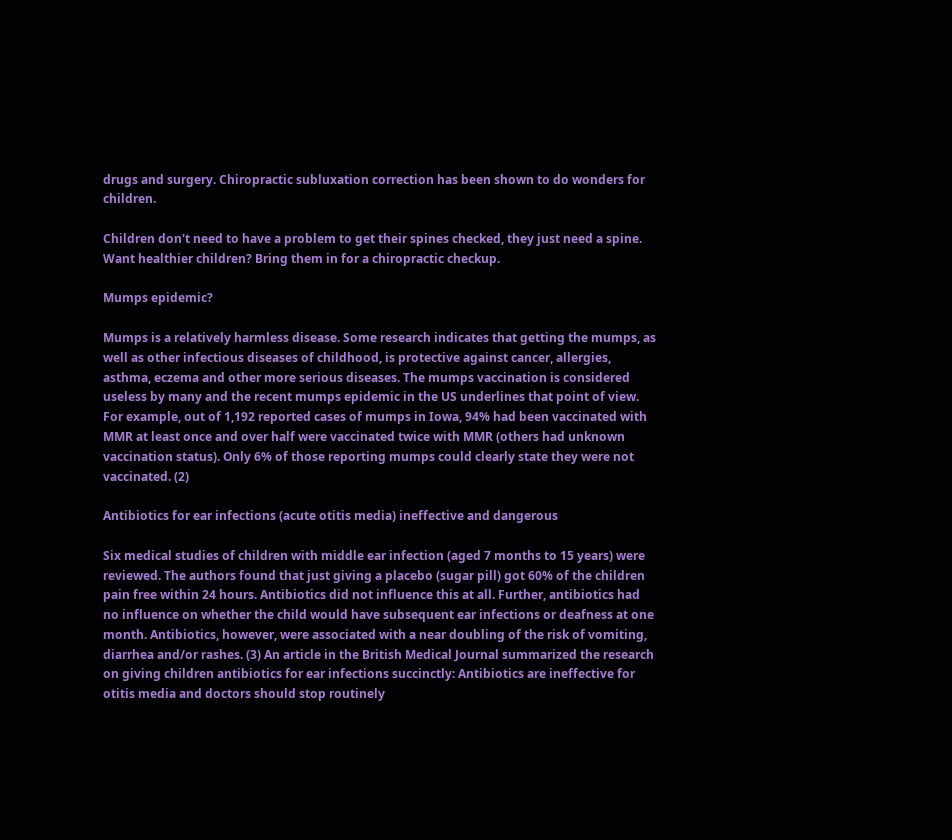drugs and surgery. Chiropractic subluxation correction has been shown to do wonders for children.

Children don't need to have a problem to get their spines checked, they just need a spine. Want healthier children? Bring them in for a chiropractic checkup.

Mumps epidemic?

Mumps is a relatively harmless disease. Some research indicates that getting the mumps, as well as other infectious diseases of childhood, is protective against cancer, allergies, asthma, eczema and other more serious diseases. The mumps vaccination is considered useless by many and the recent mumps epidemic in the US underlines that point of view. For example, out of 1,192 reported cases of mumps in Iowa, 94% had been vaccinated with MMR at least once and over half were vaccinated twice with MMR (others had unknown vaccination status). Only 6% of those reporting mumps could clearly state they were not vaccinated. (2)

Antibiotics for ear infections (acute otitis media) ineffective and dangerous

Six medical studies of children with middle ear infection (aged 7 months to 15 years) were reviewed. The authors found that just giving a placebo (sugar pill) got 60% of the children pain free within 24 hours. Antibiotics did not influence this at all. Further, antibiotics had no influence on whether the child would have subsequent ear infections or deafness at one month. Antibiotics, however, were associated with a near doubling of the risk of vomiting, diarrhea and/or rashes. (3) An article in the British Medical Journal summarized the research on giving children antibiotics for ear infections succinctly: Antibiotics are ineffective for otitis media and doctors should stop routinely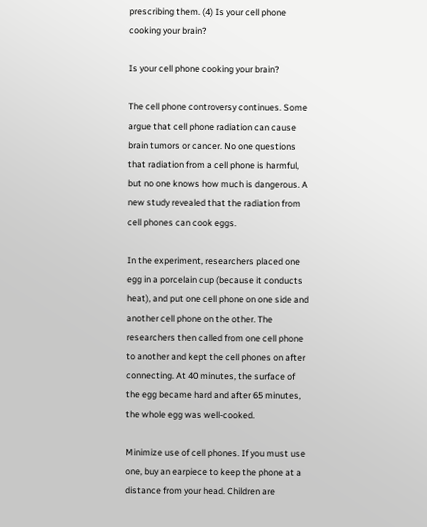prescribing them. (4) Is your cell phone cooking your brain?

Is your cell phone cooking your brain?

The cell phone controversy continues. Some argue that cell phone radiation can cause brain tumors or cancer. No one questions that radiation from a cell phone is harmful, but no one knows how much is dangerous. A new study revealed that the radiation from cell phones can cook eggs.

In the experiment, researchers placed one egg in a porcelain cup (because it conducts heat), and put one cell phone on one side and another cell phone on the other. The researchers then called from one cell phone to another and kept the cell phones on after connecting. At 40 minutes, the surface of the egg became hard and after 65 minutes, the whole egg was well-cooked.

Minimize use of cell phones. If you must use one, buy an earpiece to keep the phone at a distance from your head. Children are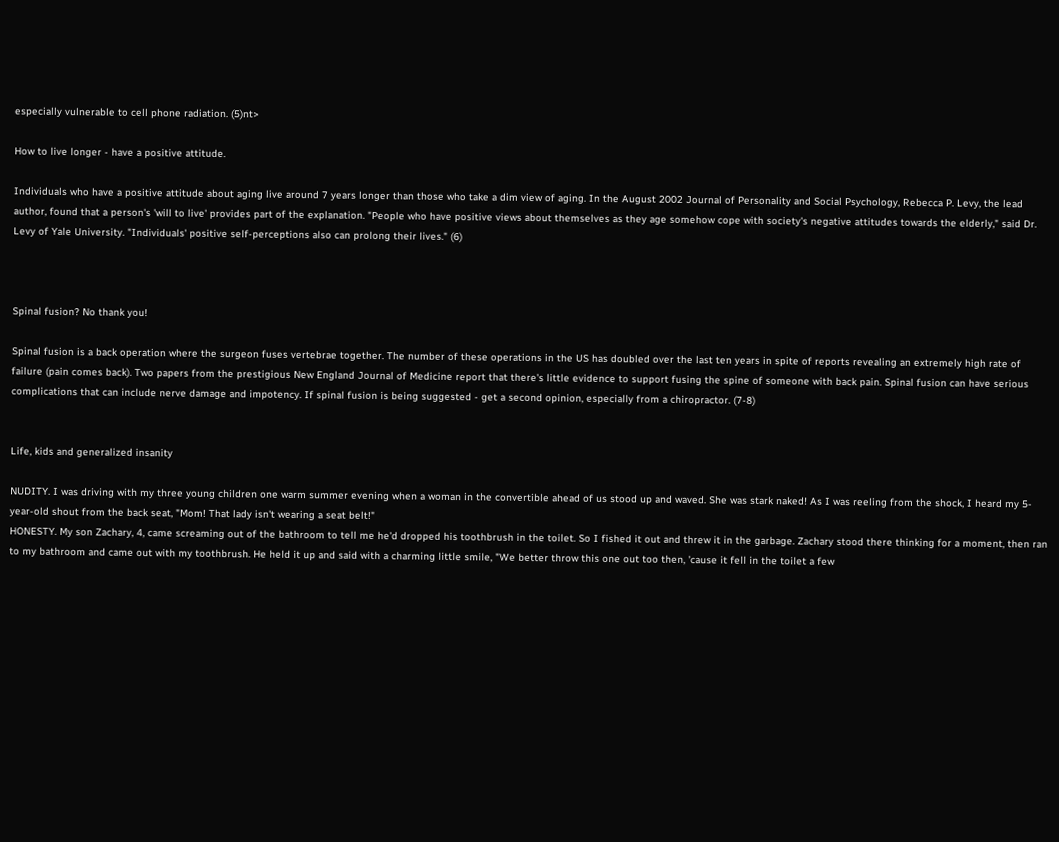especially vulnerable to cell phone radiation. (5)nt>

How to live longer - have a positive attitude.

Individuals who have a positive attitude about aging live around 7 years longer than those who take a dim view of aging. In the August 2002 Journal of Personality and Social Psychology, Rebecca P. Levy, the lead author, found that a person's 'will to live' provides part of the explanation. "People who have positive views about themselves as they age somehow cope with society's negative attitudes towards the elderly," said Dr. Levy of Yale University. "Individuals' positive self-perceptions also can prolong their lives." (6)



Spinal fusion? No thank you!

Spinal fusion is a back operation where the surgeon fuses vertebrae together. The number of these operations in the US has doubled over the last ten years in spite of reports revealing an extremely high rate of failure (pain comes back). Two papers from the prestigious New England Journal of Medicine report that there's little evidence to support fusing the spine of someone with back pain. Spinal fusion can have serious complications that can include nerve damage and impotency. If spinal fusion is being suggested - get a second opinion, especially from a chiropractor. (7-8)


Life, kids and generalized insanity

NUDITY. I was driving with my three young children one warm summer evening when a woman in the convertible ahead of us stood up and waved. She was stark naked! As I was reeling from the shock, I heard my 5-year-old shout from the back seat, "Mom! That lady isn't wearing a seat belt!"
HONESTY. My son Zachary, 4, came screaming out of the bathroom to tell me he'd dropped his toothbrush in the toilet. So I fished it out and threw it in the garbage. Zachary stood there thinking for a moment, then ran to my bathroom and came out with my toothbrush. He held it up and said with a charming little smile, "We better throw this one out too then, 'cause it fell in the toilet a few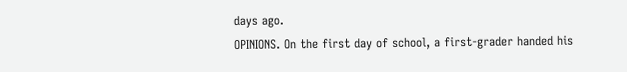days ago.
OPINIONS. On the first day of school, a first-grader handed his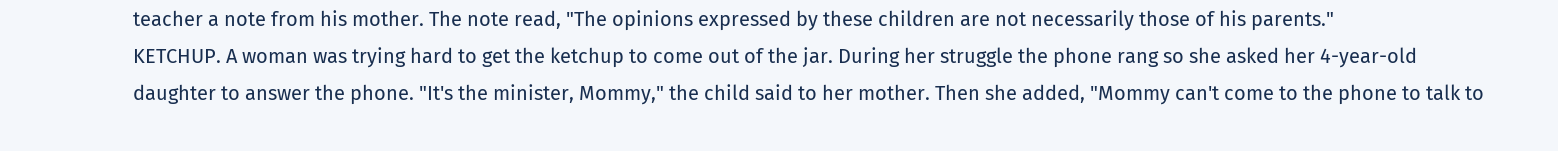teacher a note from his mother. The note read, "The opinions expressed by these children are not necessarily those of his parents."
KETCHUP. A woman was trying hard to get the ketchup to come out of the jar. During her struggle the phone rang so she asked her 4-year-old daughter to answer the phone. "It's the minister, Mommy," the child said to her mother. Then she added, "Mommy can't come to the phone to talk to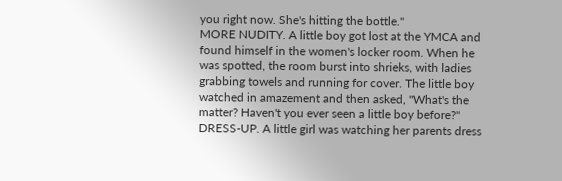you right now. She's hitting the bottle."
MORE NUDITY. A little boy got lost at the YMCA and found himself in the women's locker room. When he was spotted, the room burst into shrieks, with ladies grabbing towels and running for cover. The little boy watched in amazement and then asked, "What's the matter? Haven't you ever seen a little boy before?"
DRESS-UP. A little girl was watching her parents dress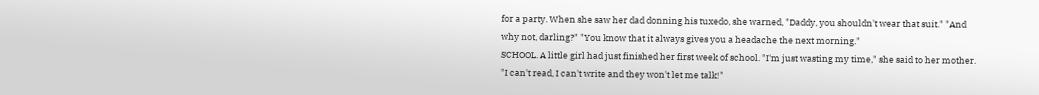for a party. When she saw her dad donning his tuxedo, she warned, "Daddy, you shouldn't wear that suit." "And why not, darling?" "You know that it always gives you a headache the next morning."
SCHOOL. A little girl had just finished her first week of school. "I'm just wasting my time," she said to her mother. "I can't read, I can't write and they won't let me talk!"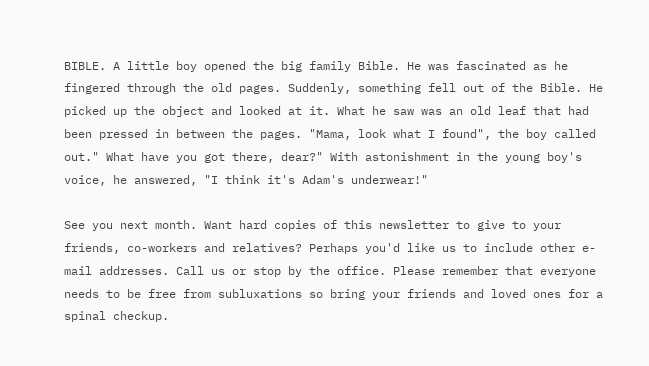BIBLE. A little boy opened the big family Bible. He was fascinated as he fingered through the old pages. Suddenly, something fell out of the Bible. He picked up the object and looked at it. What he saw was an old leaf that had been pressed in between the pages. "Mama, look what I found", the boy called out." What have you got there, dear?" With astonishment in the young boy's voice, he answered, "I think it's Adam's underwear!"

See you next month. Want hard copies of this newsletter to give to your friends, co-workers and relatives? Perhaps you'd like us to include other e-mail addresses. Call us or stop by the office. Please remember that everyone needs to be free from subluxations so bring your friends and loved ones for a spinal checkup.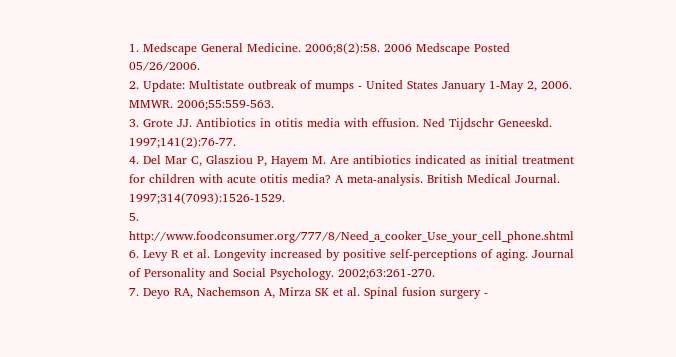1. Medscape General Medicine. 2006;8(2):58. 2006 Medscape Posted 05/26/2006.
2. Update: Multistate outbreak of mumps - United States January 1-May 2, 2006. MMWR. 2006;55:559-563.
3. Grote JJ. Antibiotics in otitis media with effusion. Ned Tijdschr Geneeskd. 1997;141(2):76-77.
4. Del Mar C, Glasziou P, Hayem M. Are antibiotics indicated as initial treatment for children with acute otitis media? A meta-analysis. British Medical Journal. 1997;314(7093):1526-1529.
5. http://www.foodconsumer.org/777/8/Need_a_cooker_Use_your_cell_phone.shtml
6. Levy R et al. Longevity increased by positive self-perceptions of aging. Journal of Personality and Social Psychology. 2002;63:261-270.
7. Deyo RA, Nachemson A, Mirza SK et al. Spinal fusion surgery -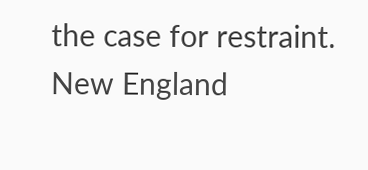the case for restraint. New England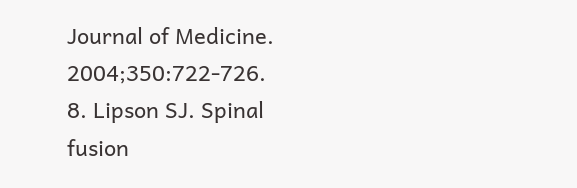Journal of Medicine. 2004;350:722-726.
8. Lipson SJ. Spinal fusion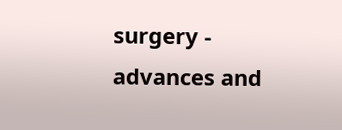surgery - advances and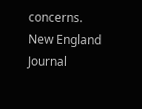concerns. New England Journal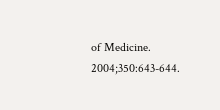of Medicine. 2004;350:643-644.